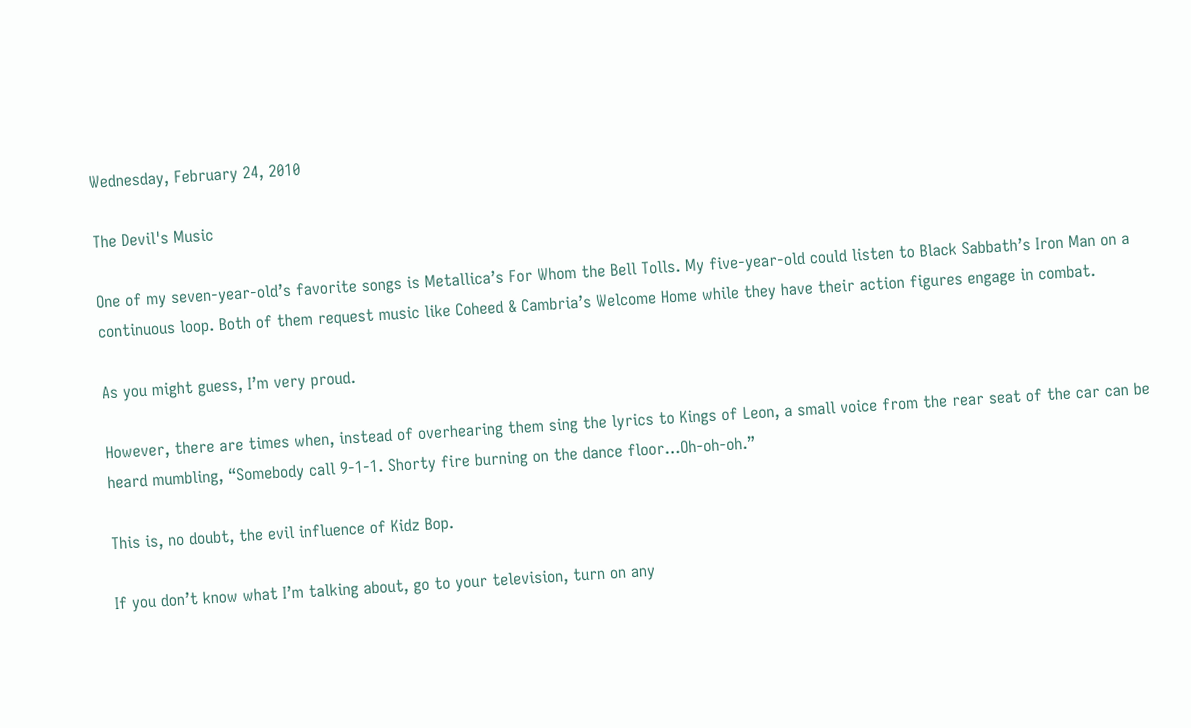Wednesday, February 24, 2010

The Devil's Music

One of my seven-year-old’s favorite songs is Metallica’s For Whom the Bell Tolls. My five-year-old could listen to Black Sabbath’s Iron Man on a continuous loop. Both of them request music like Coheed & Cambria’s Welcome Home while they have their action figures engage in combat.

As you might guess, I’m very proud.

However, there are times when, instead of overhearing them sing the lyrics to Kings of Leon, a small voice from the rear seat of the car can be heard mumbling, “Somebody call 9-1-1. Shorty fire burning on the dance floor…Oh-oh-oh.”

This is, no doubt, the evil influence of Kidz Bop.

If you don’t know what I’m talking about, go to your television, turn on any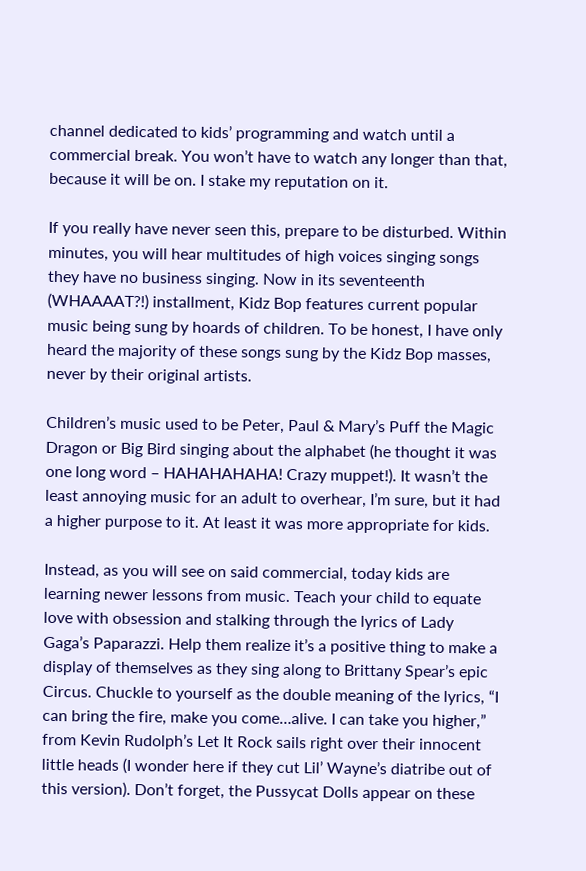channel dedicated to kids’ programming and watch until a commercial break. You won’t have to watch any longer than that, because it will be on. I stake my reputation on it.

If you really have never seen this, prepare to be disturbed. Within minutes, you will hear multitudes of high voices singing songs they have no business singing. Now in its seventeenth (WHAAAAT?!) installment, Kidz Bop features current popular music being sung by hoards of children. To be honest, I have only heard the majority of these songs sung by the Kidz Bop masses, never by their original artists.

Children’s music used to be Peter, Paul & Mary’s Puff the Magic Dragon or Big Bird singing about the alphabet (he thought it was one long word – HAHAHAHAHA! Crazy muppet!). It wasn’t the least annoying music for an adult to overhear, I’m sure, but it had a higher purpose to it. At least it was more appropriate for kids.

Instead, as you will see on said commercial, today kids are learning newer lessons from music. Teach your child to equate love with obsession and stalking through the lyrics of Lady Gaga’s Paparazzi. Help them realize it’s a positive thing to make a display of themselves as they sing along to Brittany Spear’s epic Circus. Chuckle to yourself as the double meaning of the lyrics, “I can bring the fire, make you come…alive. I can take you higher,” from Kevin Rudolph’s Let It Rock sails right over their innocent little heads (I wonder here if they cut Lil’ Wayne’s diatribe out of this version). Don’t forget, the Pussycat Dolls appear on these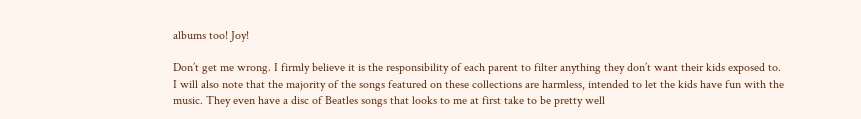albums too! Joy!

Don’t get me wrong. I firmly believe it is the responsibility of each parent to filter anything they don’t want their kids exposed to. I will also note that the majority of the songs featured on these collections are harmless, intended to let the kids have fun with the music. They even have a disc of Beatles songs that looks to me at first take to be pretty well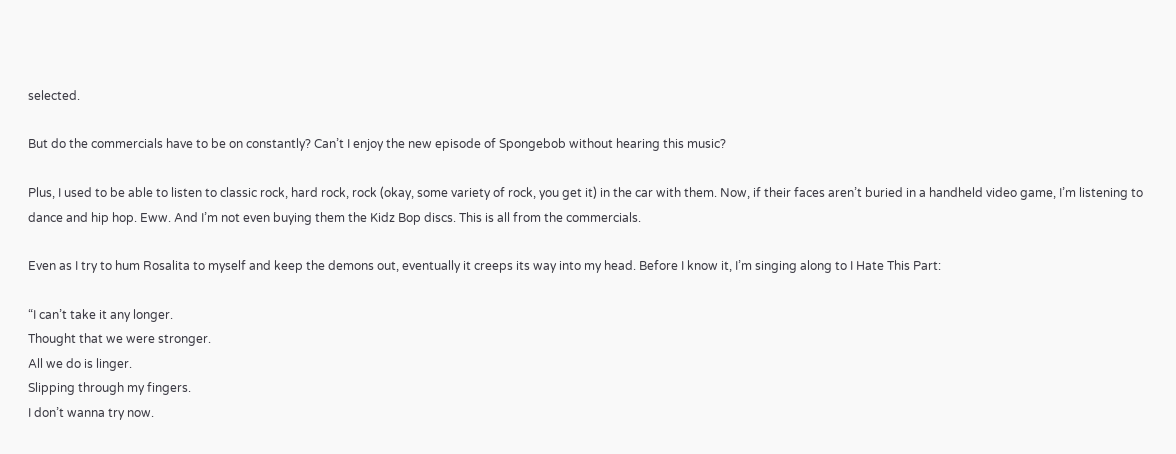selected.

But do the commercials have to be on constantly? Can’t I enjoy the new episode of Spongebob without hearing this music?

Plus, I used to be able to listen to classic rock, hard rock, rock (okay, some variety of rock, you get it) in the car with them. Now, if their faces aren’t buried in a handheld video game, I’m listening to dance and hip hop. Eww. And I’m not even buying them the Kidz Bop discs. This is all from the commercials.

Even as I try to hum Rosalita to myself and keep the demons out, eventually it creeps its way into my head. Before I know it, I’m singing along to I Hate This Part:

“I can’t take it any longer.
Thought that we were stronger.
All we do is linger.
Slipping through my fingers.
I don’t wanna try now.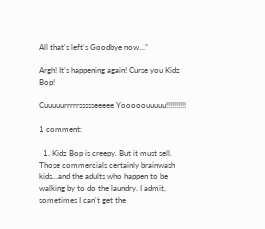All that’s left’s Goodbye now…”

Argh! It’s happening again! Curse you Kidz Bop!

Cuuuuurrrrrssssseeeee Yooooouuuuu!!!!!!!!!!

1 comment:

  1. Kidz Bop is creepy. But it must sell. Those commercials certainly brainwash kids...and the adults who happen to be walking by to do the laundry. I admit, sometimes I can't get the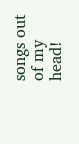songs out of my head!